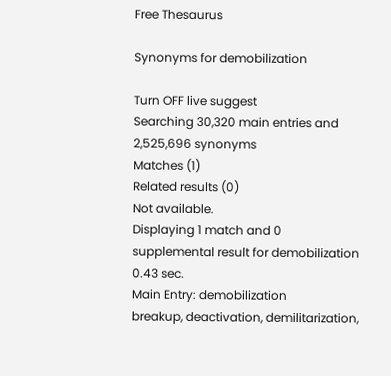Free Thesaurus

Synonyms for demobilization

Turn OFF live suggest
Searching 30,320 main entries and 2,525,696 synonyms
Matches (1)
Related results (0)
Not available.
Displaying 1 match and 0 supplemental result for demobilization 0.43 sec.
Main Entry: demobilization
breakup, deactivation, demilitarization,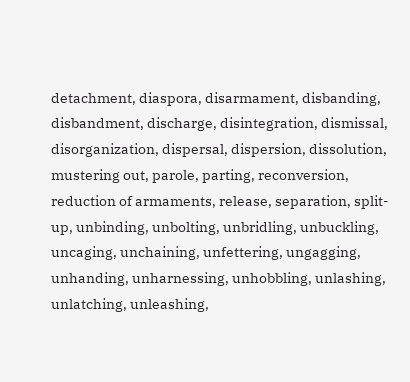detachment, diaspora, disarmament, disbanding, disbandment, discharge, disintegration, dismissal, disorganization, dispersal, dispersion, dissolution, mustering out, parole, parting, reconversion, reduction of armaments, release, separation, split-up, unbinding, unbolting, unbridling, unbuckling, uncaging, unchaining, unfettering, ungagging, unhanding, unharnessing, unhobbling, unlashing, unlatching, unleashing,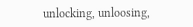unlocking, unloosing,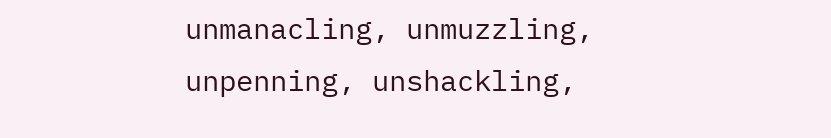unmanacling, unmuzzling, unpenning, unshackling,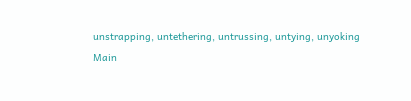unstrapping, untethering, untrussing, untying, unyoking
Main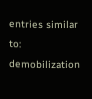entries similar to: demobilization